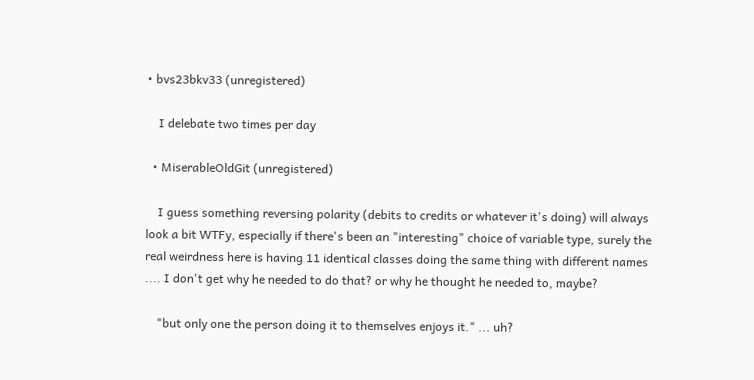• bvs23bkv33 (unregistered)

    I delebate two times per day

  • MiserableOldGit (unregistered)

    I guess something reversing polarity (debits to credits or whatever it's doing) will always look a bit WTFy, especially if there's been an "interesting" choice of variable type, surely the real weirdness here is having 11 identical classes doing the same thing with different names .... I don't get why he needed to do that? or why he thought he needed to, maybe?

    "but only one the person doing it to themselves enjoys it." ... uh?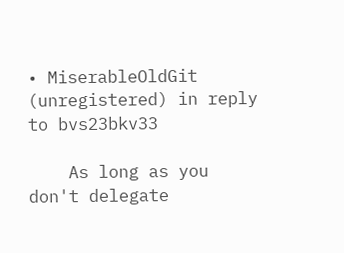• MiserableOldGit (unregistered) in reply to bvs23bkv33

    As long as you don't delegate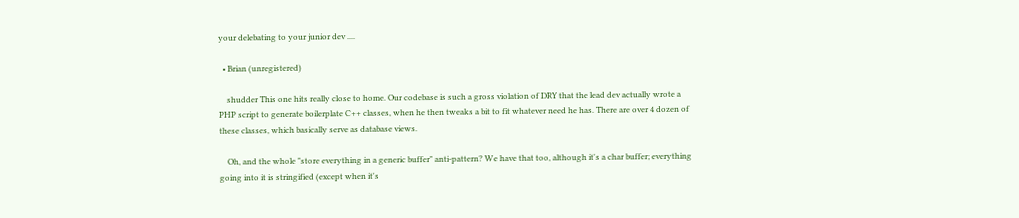your delebating to your junior dev ....

  • Brian (unregistered)

    shudder This one hits really close to home. Our codebase is such a gross violation of DRY that the lead dev actually wrote a PHP script to generate boilerplate C++ classes, when he then tweaks a bit to fit whatever need he has. There are over 4 dozen of these classes, which basically serve as database views.

    Oh, and the whole "store everything in a generic buffer" anti-pattern? We have that too, although it's a char buffer; everything going into it is stringified (except when it's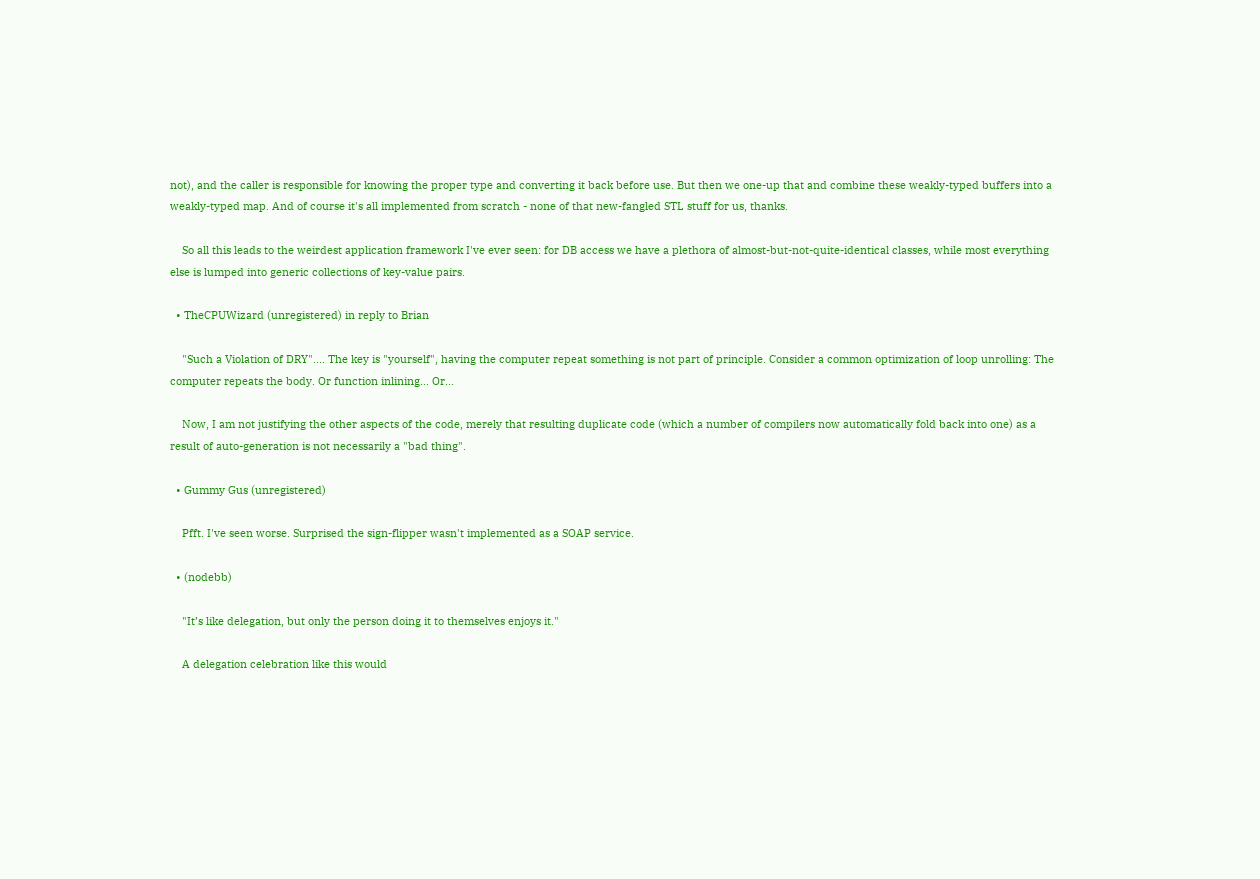not), and the caller is responsible for knowing the proper type and converting it back before use. But then we one-up that and combine these weakly-typed buffers into a weakly-typed map. And of course it's all implemented from scratch - none of that new-fangled STL stuff for us, thanks.

    So all this leads to the weirdest application framework I've ever seen: for DB access we have a plethora of almost-but-not-quite-identical classes, while most everything else is lumped into generic collections of key-value pairs.

  • TheCPUWizard (unregistered) in reply to Brian

    "Such a Violation of DRY".... The key is "yourself", having the computer repeat something is not part of principle. Consider a common optimization of loop unrolling: The computer repeats the body. Or function inlining... Or...

    Now, I am not justifying the other aspects of the code, merely that resulting duplicate code (which a number of compilers now automatically fold back into one) as a result of auto-generation is not necessarily a "bad thing".

  • Gummy Gus (unregistered)

    Pfft. I've seen worse. Surprised the sign-flipper wasn't implemented as a SOAP service.

  • (nodebb)

    "It’s like delegation, but only the person doing it to themselves enjoys it."

    A delegation celebration like this would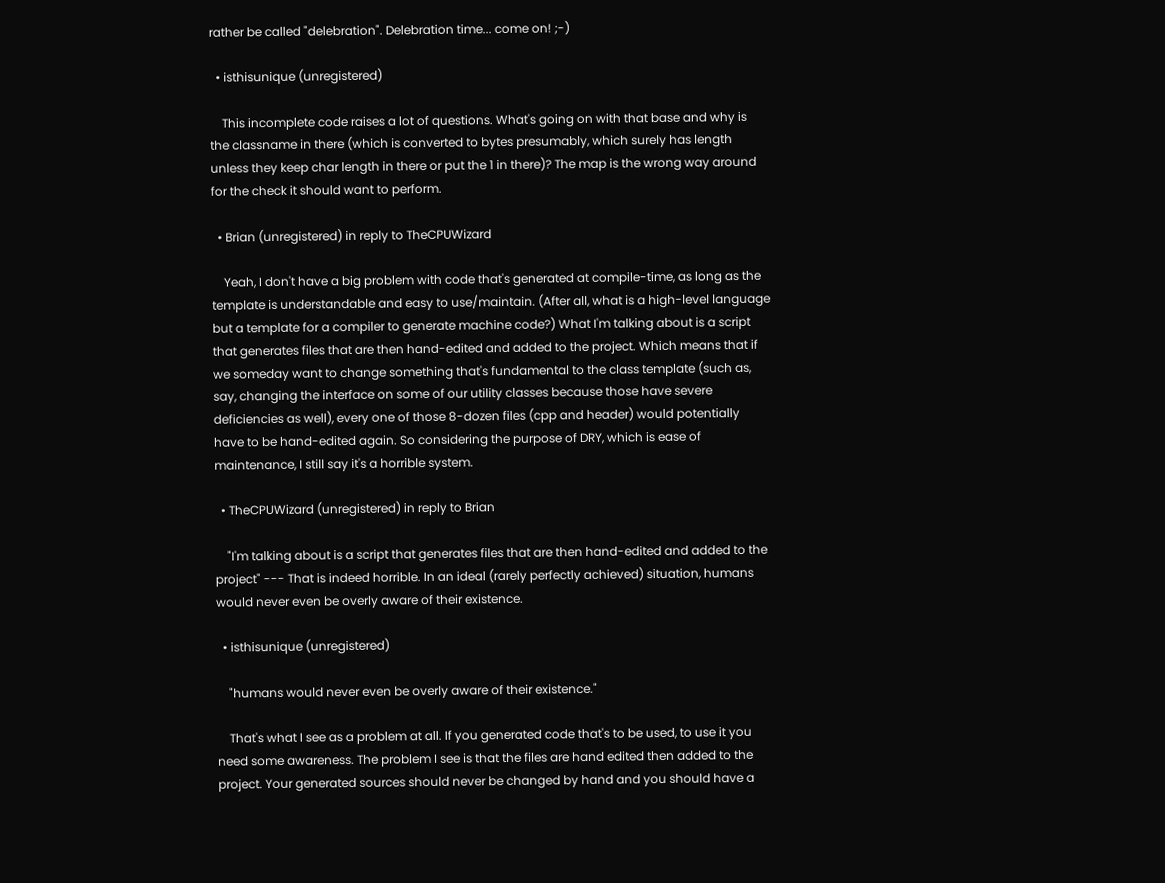rather be called "delebration". Delebration time... come on! ;-)

  • isthisunique (unregistered)

    This incomplete code raises a lot of questions. What's going on with that base and why is the classname in there (which is converted to bytes presumably, which surely has length unless they keep char length in there or put the 1 in there)? The map is the wrong way around for the check it should want to perform.

  • Brian (unregistered) in reply to TheCPUWizard

    Yeah, I don't have a big problem with code that's generated at compile-time, as long as the template is understandable and easy to use/maintain. (After all, what is a high-level language but a template for a compiler to generate machine code?) What I'm talking about is a script that generates files that are then hand-edited and added to the project. Which means that if we someday want to change something that's fundamental to the class template (such as, say, changing the interface on some of our utility classes because those have severe deficiencies as well), every one of those 8-dozen files (cpp and header) would potentially have to be hand-edited again. So considering the purpose of DRY, which is ease of maintenance, I still say it's a horrible system.

  • TheCPUWizard (unregistered) in reply to Brian

    "I'm talking about is a script that generates files that are then hand-edited and added to the project" --- That is indeed horrible. In an ideal (rarely perfectly achieved) situation, humans would never even be overly aware of their existence.

  • isthisunique (unregistered)

    "humans would never even be overly aware of their existence."

    That's what I see as a problem at all. If you generated code that's to be used, to use it you need some awareness. The problem I see is that the files are hand edited then added to the project. Your generated sources should never be changed by hand and you should have a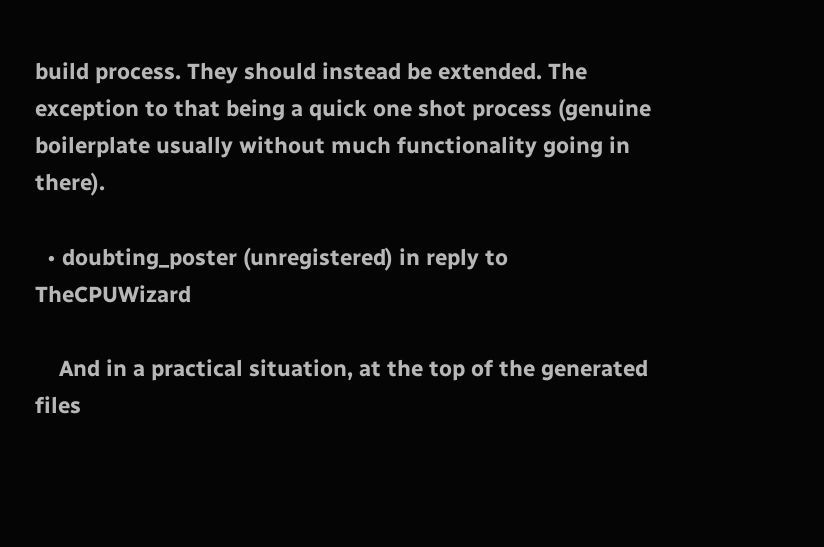build process. They should instead be extended. The exception to that being a quick one shot process (genuine boilerplate usually without much functionality going in there).

  • doubting_poster (unregistered) in reply to TheCPUWizard

    And in a practical situation, at the top of the generated files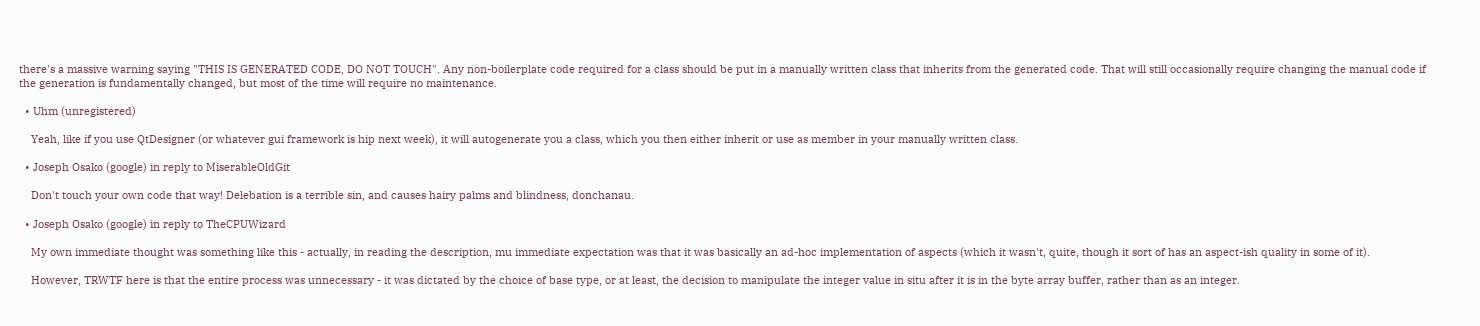there's a massive warning saying "THIS IS GENERATED CODE, DO NOT TOUCH". Any non-boilerplate code required for a class should be put in a manually written class that inherits from the generated code. That will still occasionally require changing the manual code if the generation is fundamentally changed, but most of the time will require no maintenance.

  • Uhm (unregistered)

    Yeah, like if you use QtDesigner (or whatever gui framework is hip next week), it will autogenerate you a class, which you then either inherit or use as member in your manually written class.

  • Joseph Osako (google) in reply to MiserableOldGit

    Don't touch your own code that way! Delebation is a terrible sin, and causes hairy palms and blindness, donchanau.

  • Joseph Osako (google) in reply to TheCPUWizard

    My own immediate thought was something like this - actually, in reading the description, mu immediate expectation was that it was basically an ad-hoc implementation of aspects (which it wasn't, quite, though it sort of has an aspect-ish quality in some of it).

    However, TRWTF here is that the entire process was unnecessary - it was dictated by the choice of base type, or at least, the decision to manipulate the integer value in situ after it is in the byte array buffer, rather than as an integer.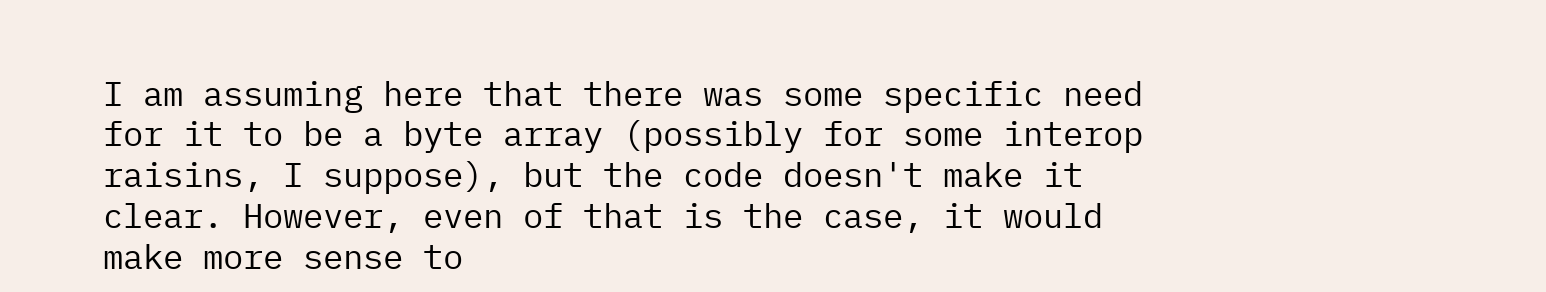I am assuming here that there was some specific need for it to be a byte array (possibly for some interop raisins, I suppose), but the code doesn't make it clear. However, even of that is the case, it would make more sense to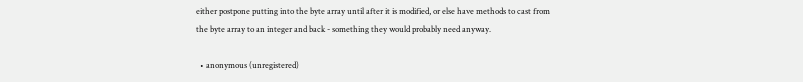either postpone putting into the byte array until after it is modified, or else have methods to cast from the byte array to an integer and back - something they would probably need anyway.

  • anonymous (unregistered)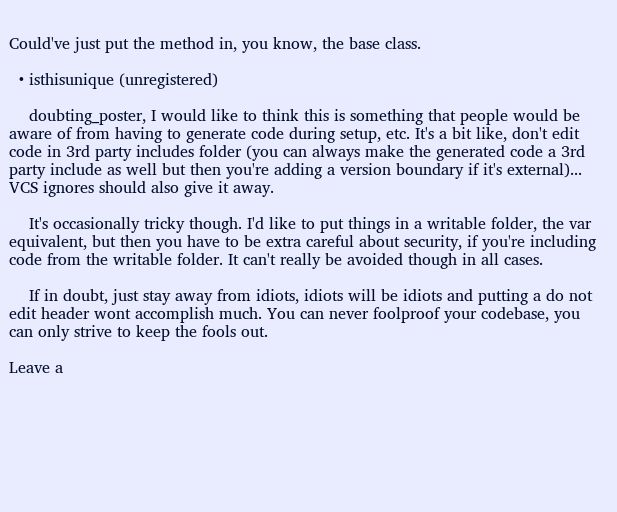Could've just put the method in, you know, the base class.

  • isthisunique (unregistered)

    doubting_poster, I would like to think this is something that people would be aware of from having to generate code during setup, etc. It's a bit like, don't edit code in 3rd party includes folder (you can always make the generated code a 3rd party include as well but then you're adding a version boundary if it's external)... VCS ignores should also give it away.

    It's occasionally tricky though. I'd like to put things in a writable folder, the var equivalent, but then you have to be extra careful about security, if you're including code from the writable folder. It can't really be avoided though in all cases.

    If in doubt, just stay away from idiots, idiots will be idiots and putting a do not edit header wont accomplish much. You can never foolproof your codebase, you can only strive to keep the fools out.

Leave a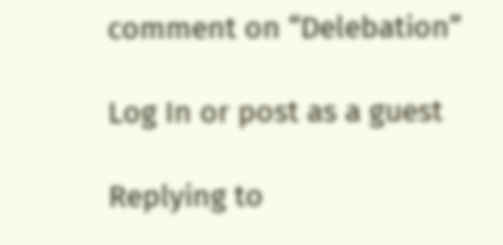comment on “Delebation”

Log In or post as a guest

Replying to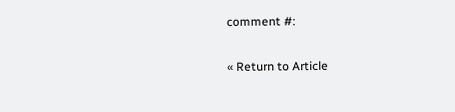comment #:

« Return to Article